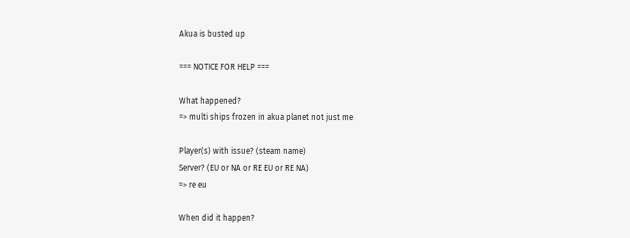Akua is busted up

=== NOTICE FOR HELP ===

What happened?
=> multi ships frozen in akua planet not just me

Player(s) with issue? (steam name)
Server? (EU or NA or RE EU or RE NA)
=> re eu

When did it happen?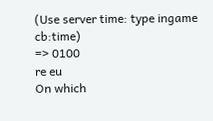(Use server time: type ingame cb:time)
=> 0100
re eu
On which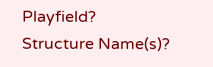Playfield?
Structure Name(s)?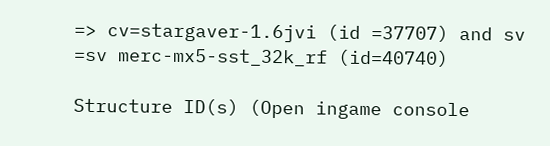=> cv=stargaver-1.6jvi (id =37707) and sv =sv merc-mx5-sst_32k_rf (id=40740)

Structure ID(s) (Open ingame console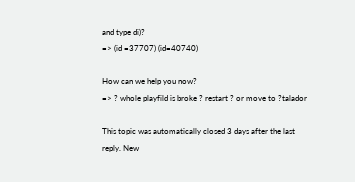and type di)?
=> (id =37707) (id=40740)

How can we help you now?
=> ? whole playfild is broke ? restart ? or move to ?talador

This topic was automatically closed 3 days after the last reply. New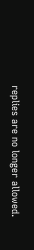replies are no longer allowed.